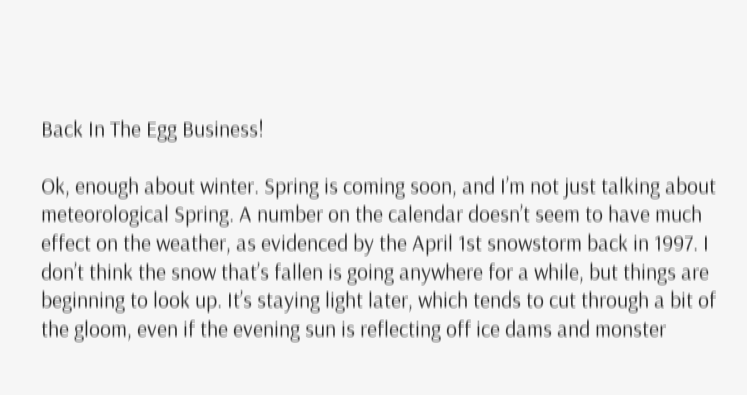Back In The Egg Business!

Ok, enough about winter. Spring is coming soon, and I’m not just talking about meteorological Spring. A number on the calendar doesn’t seem to have much effect on the weather, as evidenced by the April 1st snowstorm back in 1997. I don’t think the snow that’s fallen is going anywhere for a while, but things are beginning to look up. It’s staying light later, which tends to cut through a bit of the gloom, even if the evening sun is reflecting off ice dams and monster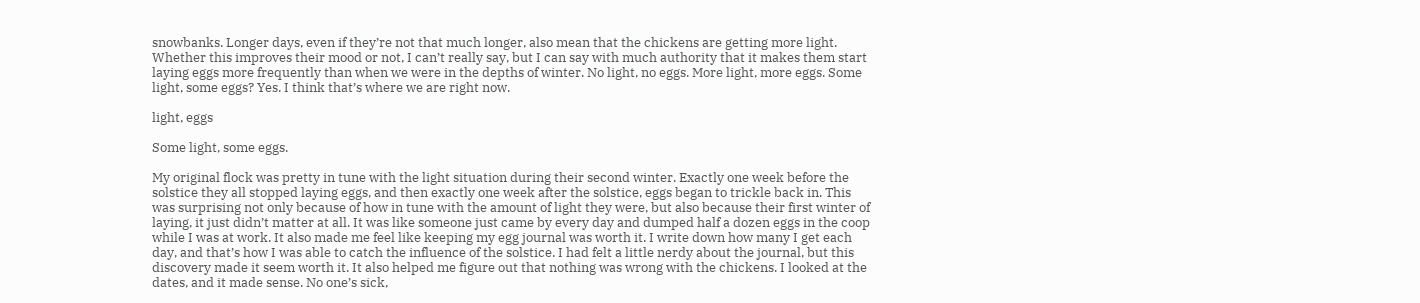snowbanks. Longer days, even if they’re not that much longer, also mean that the chickens are getting more light. Whether this improves their mood or not, I can’t really say, but I can say with much authority that it makes them start laying eggs more frequently than when we were in the depths of winter. No light, no eggs. More light, more eggs. Some light, some eggs? Yes. I think that’s where we are right now.

light, eggs

Some light, some eggs.

My original flock was pretty in tune with the light situation during their second winter. Exactly one week before the solstice they all stopped laying eggs, and then exactly one week after the solstice, eggs began to trickle back in. This was surprising not only because of how in tune with the amount of light they were, but also because their first winter of laying, it just didn’t matter at all. It was like someone just came by every day and dumped half a dozen eggs in the coop while I was at work. It also made me feel like keeping my egg journal was worth it. I write down how many I get each day, and that’s how I was able to catch the influence of the solstice. I had felt a little nerdy about the journal, but this discovery made it seem worth it. It also helped me figure out that nothing was wrong with the chickens. I looked at the dates, and it made sense. No one’s sick,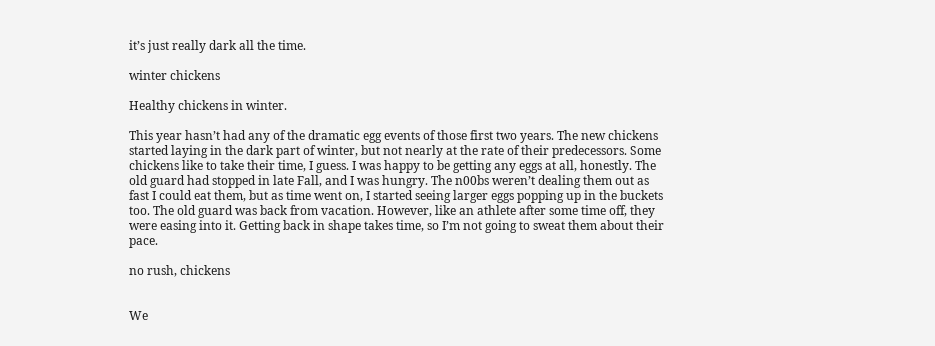it’s just really dark all the time.

winter chickens

Healthy chickens in winter.

This year hasn’t had any of the dramatic egg events of those first two years. The new chickens started laying in the dark part of winter, but not nearly at the rate of their predecessors. Some chickens like to take their time, I guess. I was happy to be getting any eggs at all, honestly. The old guard had stopped in late Fall, and I was hungry. The n00bs weren’t dealing them out as fast I could eat them, but as time went on, I started seeing larger eggs popping up in the buckets too. The old guard was back from vacation. However, like an athlete after some time off, they were easing into it. Getting back in shape takes time, so I’m not going to sweat them about their pace.

no rush, chickens


We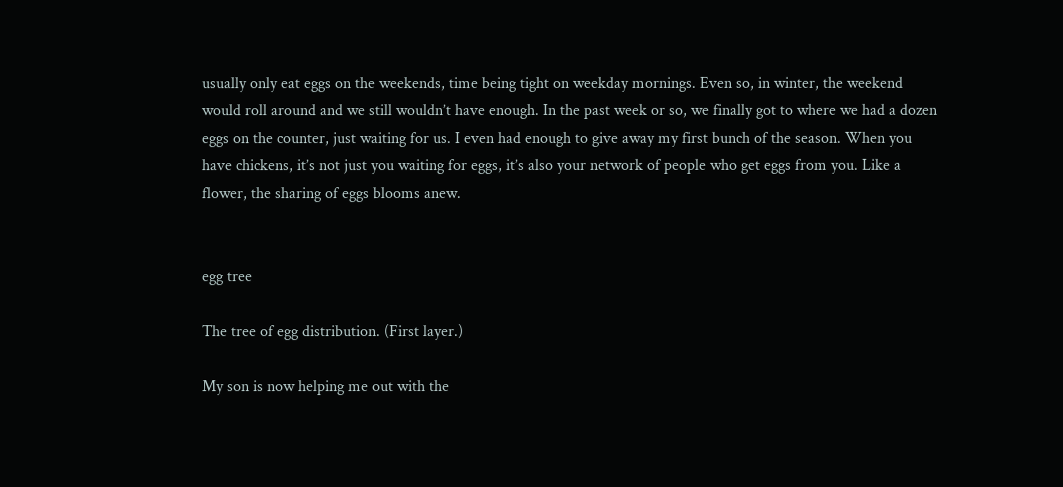usually only eat eggs on the weekends, time being tight on weekday mornings. Even so, in winter, the weekend would roll around and we still wouldn’t have enough. In the past week or so, we finally got to where we had a dozen eggs on the counter, just waiting for us. I even had enough to give away my first bunch of the season. When you have chickens, it’s not just you waiting for eggs, it’s also your network of people who get eggs from you. Like a flower, the sharing of eggs blooms anew.


egg tree

The tree of egg distribution. (First layer.)

My son is now helping me out with the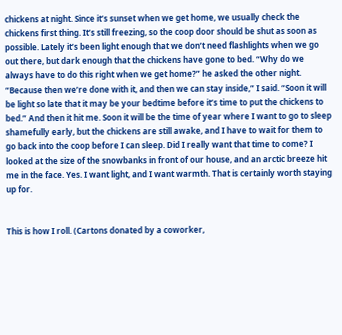chickens at night. Since it’s sunset when we get home, we usually check the chickens first thing. It’s still freezing, so the coop door should be shut as soon as possible. Lately it’s been light enough that we don’t need flashlights when we go out there, but dark enough that the chickens have gone to bed. “Why do we always have to do this right when we get home?” he asked the other night. “Because then we’re done with it, and then we can stay inside,” I said. “Soon it will be light so late that it may be your bedtime before it’s time to put the chickens to bed.” And then it hit me. Soon it will be the time of year where I want to go to sleep shamefully early, but the chickens are still awake, and I have to wait for them to go back into the coop before I can sleep. Did I really want that time to come? I looked at the size of the snowbanks in front of our house, and an arctic breeze hit me in the face. Yes. I want light, and I want warmth. That is certainly worth staying up for.


This is how I roll. (Cartons donated by a coworker,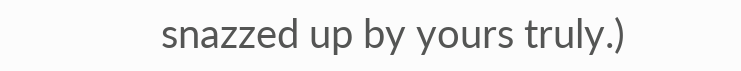snazzed up by yours truly.)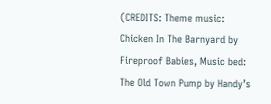(CREDITS: Theme music: Chicken In The Barnyard by Fireproof Babies, Music bed: The Old Town Pump by Handy’s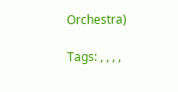Orchestra)

Tags: , , , ,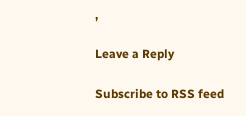,

Leave a Reply

Subscribe to RSS feed